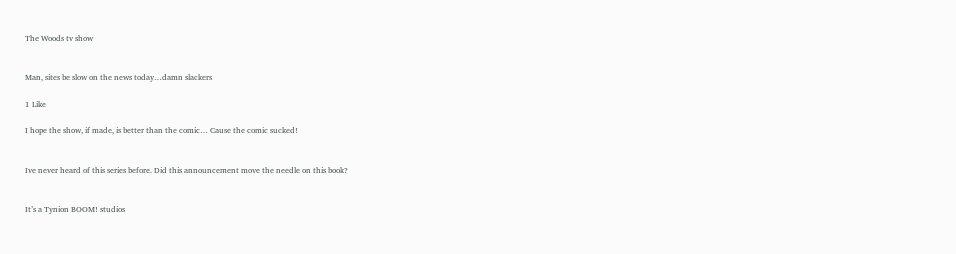The Woods tv show


Man, sites be slow on the news today…damn slackers

1 Like

I hope the show, if made, is better than the comic… Cause the comic sucked!


Ive never heard of this series before. Did this announcement move the needle on this book?


It’s a Tynion BOOM! studios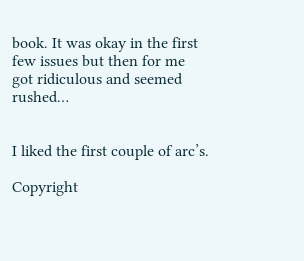book. It was okay in the first few issues but then for me got ridiculous and seemed rushed…


I liked the first couple of arc’s.

Copyright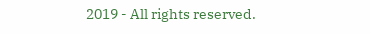2019 - All rights reserved.